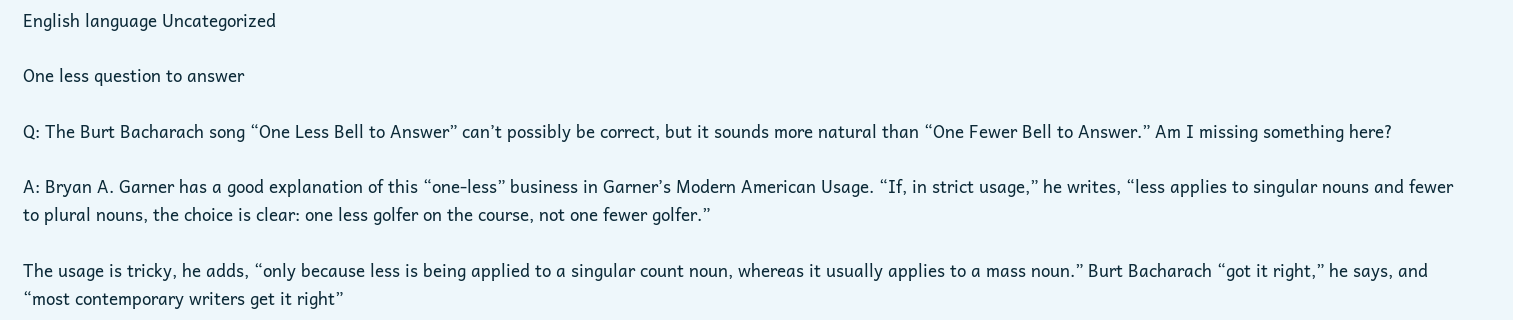English language Uncategorized

One less question to answer

Q: The Burt Bacharach song “One Less Bell to Answer” can’t possibly be correct, but it sounds more natural than “One Fewer Bell to Answer.” Am I missing something here?

A: Bryan A. Garner has a good explanation of this “one-less” business in Garner’s Modern American Usage. “If, in strict usage,” he writes, “less applies to singular nouns and fewer to plural nouns, the choice is clear: one less golfer on the course, not one fewer golfer.”

The usage is tricky, he adds, “only because less is being applied to a singular count noun, whereas it usually applies to a mass noun.” Burt Bacharach “got it right,” he says, and “most contemporary writers get it right”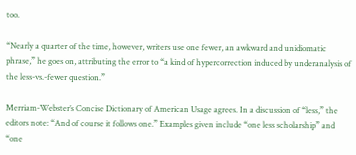too.

“Nearly a quarter of the time, however, writers use one fewer, an awkward and unidiomatic phrase,” he goes on, attributing the error to “a kind of hypercorrection induced by underanalysis of the less-vs.-fewer question.”

Merriam-Webster’s Concise Dictionary of American Usage agrees. In a discussion of “less,” the editors note: “And of course it follows one.” Examples given include “one less scholarship” and “one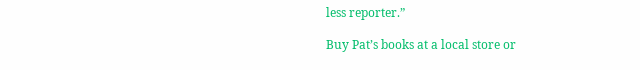less reporter.”

Buy Pat’s books at a local store or